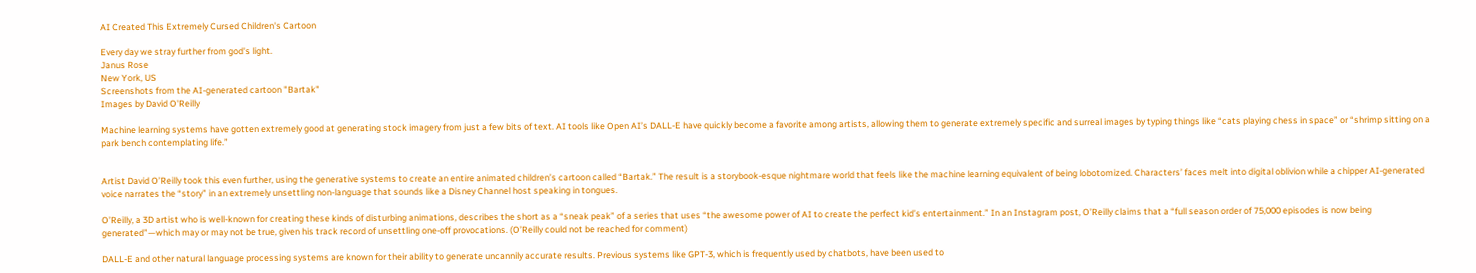AI Created This Extremely Cursed Children's Cartoon

Every day we stray further from god's light.
Janus Rose
New York, US
Screenshots from the AI-generated cartoon "Bartak"
Images by David O'Reilly

Machine learning systems have gotten extremely good at generating stock imagery from just a few bits of text. AI tools like Open AI’s DALL-E have quickly become a favorite among artists, allowing them to generate extremely specific and surreal images by typing things like “cats playing chess in space” or “shrimp sitting on a park bench contemplating life.”


Artist David O’Reilly took this even further, using the generative systems to create an entire animated children’s cartoon called “Bartak.” The result is a storybook-esque nightmare world that feels like the machine learning equivalent of being lobotomized. Characters’ faces melt into digital oblivion while a chipper AI-generated voice narrates the “story” in an extremely unsettling non-language that sounds like a Disney Channel host speaking in tongues.

O’Reilly, a 3D artist who is well-known for creating these kinds of disturbing animations, describes the short as a “sneak peak” of a series that uses “the awesome power of AI to create the perfect kid’s entertainment.” In an Instagram post, O’Reilly claims that a “full season order of 75,000 episodes is now being generated”—which may or may not be true, given his track record of unsettling one-off provocations. (O’Reilly could not be reached for comment)

DALL-E and other natural language processing systems are known for their ability to generate uncannily accurate results. Previous systems like GPT-3, which is frequently used by chatbots, have been used to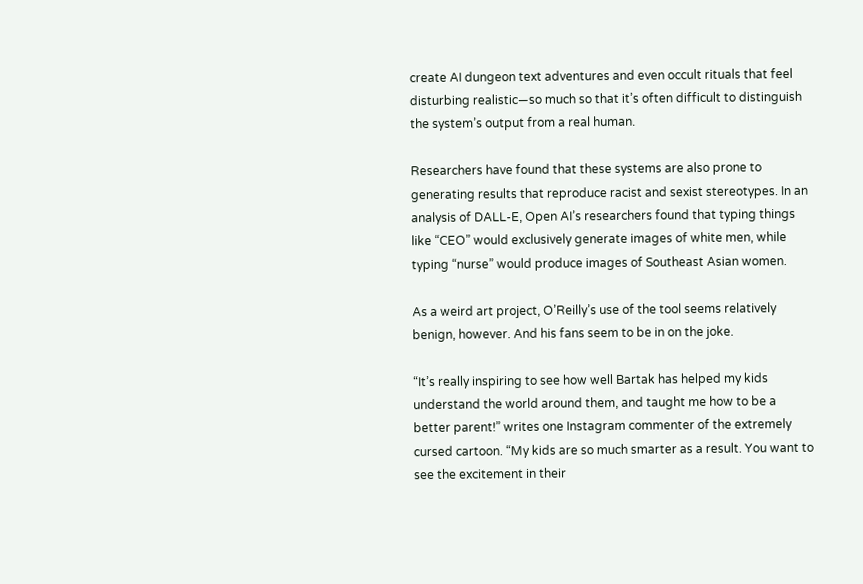create AI dungeon text adventures and even occult rituals that feel disturbing realistic—so much so that it’s often difficult to distinguish the system’s output from a real human.

Researchers have found that these systems are also prone to generating results that reproduce racist and sexist stereotypes. In an analysis of DALL-E, Open AI’s researchers found that typing things like “CEO” would exclusively generate images of white men, while typing “nurse” would produce images of Southeast Asian women.

As a weird art project, O’Reilly’s use of the tool seems relatively benign, however. And his fans seem to be in on the joke.

“It’s really inspiring to see how well Bartak has helped my kids understand the world around them, and taught me how to be a better parent!” writes one Instagram commenter of the extremely cursed cartoon. “My kids are so much smarter as a result. You want to see the excitement in their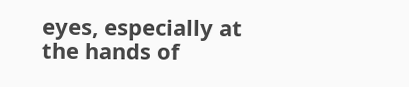eyes, especially at the hands of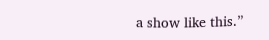a show like this.”